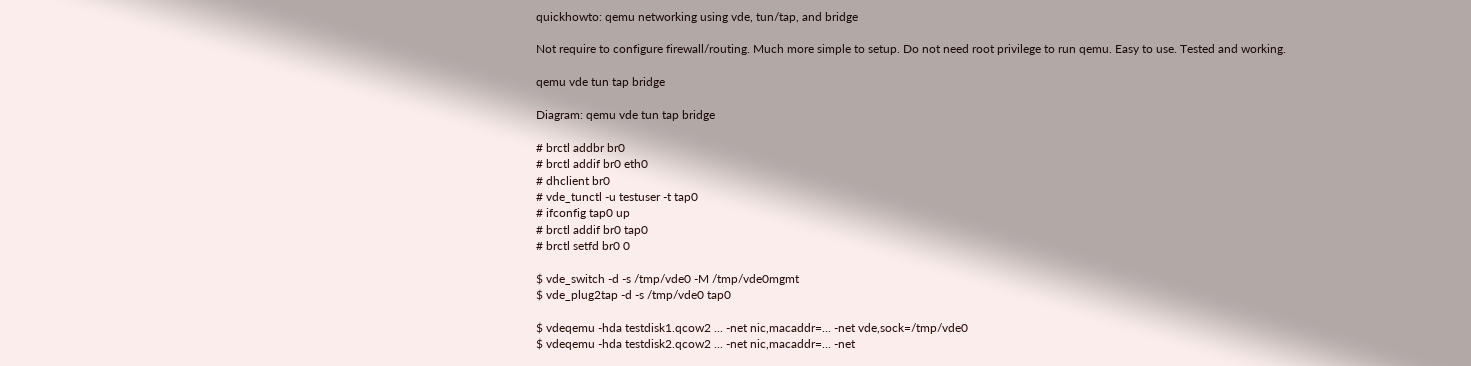quickhowto: qemu networking using vde, tun/tap, and bridge

Not require to configure firewall/routing. Much more simple to setup. Do not need root privilege to run qemu. Easy to use. Tested and working.

qemu vde tun tap bridge

Diagram: qemu vde tun tap bridge

# brctl addbr br0
# brctl addif br0 eth0
# dhclient br0
# vde_tunctl -u testuser -t tap0
# ifconfig tap0 up
# brctl addif br0 tap0
# brctl setfd br0 0

$ vde_switch -d -s /tmp/vde0 -M /tmp/vde0mgmt
$ vde_plug2tap -d -s /tmp/vde0 tap0

$ vdeqemu -hda testdisk1.qcow2 ... -net nic,macaddr=... -net vde,sock=/tmp/vde0
$ vdeqemu -hda testdisk2.qcow2 ... -net nic,macaddr=... -net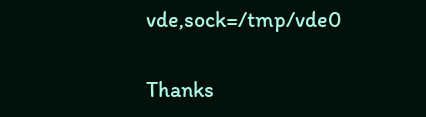vde,sock=/tmp/vde0

Thanks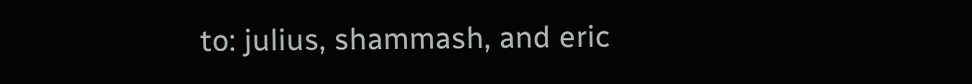to: julius, shammash, and eric